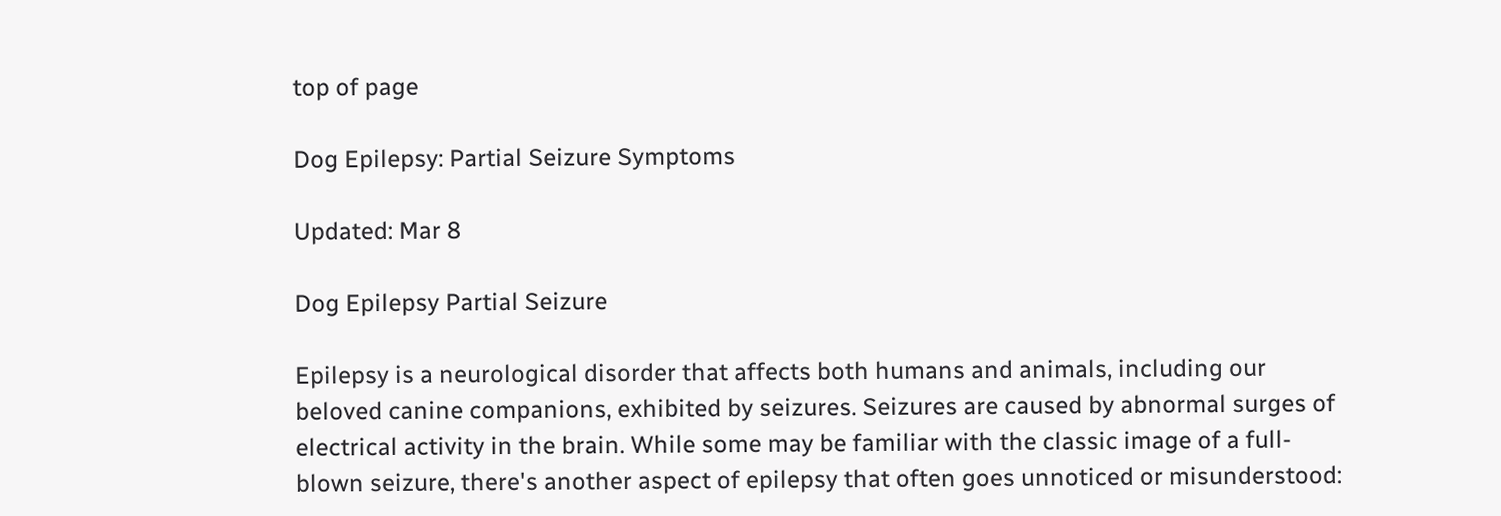top of page

Dog Epilepsy: Partial Seizure Symptoms

Updated: Mar 8

Dog Epilepsy Partial Seizure

Epilepsy is a neurological disorder that affects both humans and animals, including our beloved canine companions, exhibited by seizures. Seizures are caused by abnormal surges of electrical activity in the brain. While some may be familiar with the classic image of a full-blown seizure, there's another aspect of epilepsy that often goes unnoticed or misunderstood: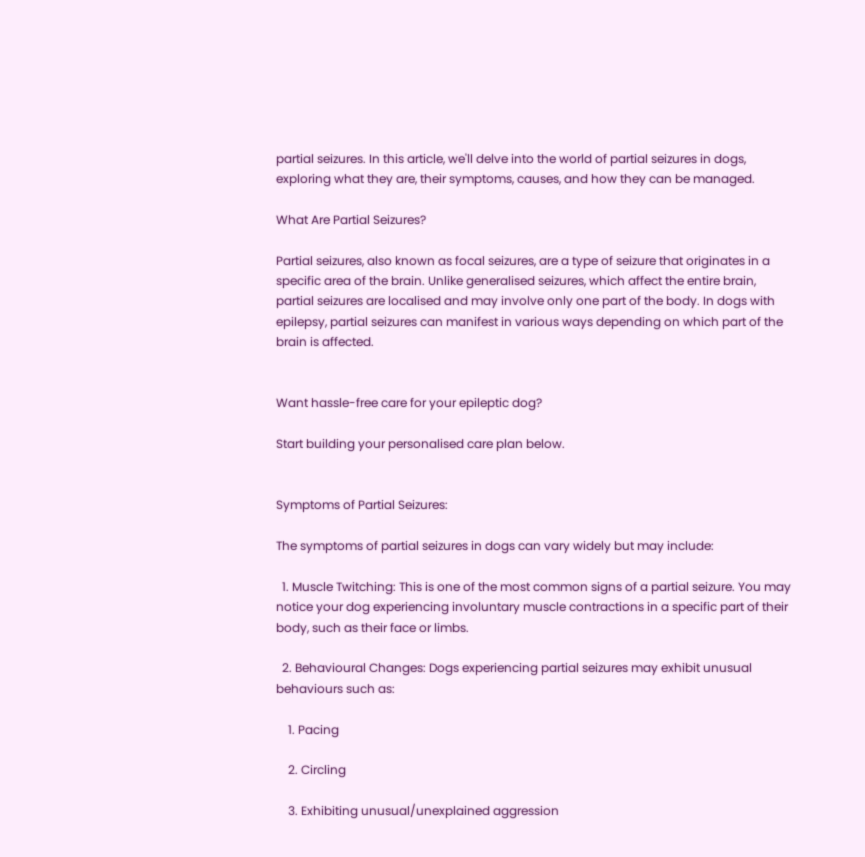partial seizures. In this article, we'll delve into the world of partial seizures in dogs, exploring what they are, their symptoms, causes, and how they can be managed.

What Are Partial Seizures?

Partial seizures, also known as focal seizures, are a type of seizure that originates in a specific area of the brain. Unlike generalised seizures, which affect the entire brain, partial seizures are localised and may involve only one part of the body. In dogs with epilepsy, partial seizures can manifest in various ways depending on which part of the brain is affected.


Want hassle-free care for your epileptic dog?

Start building your personalised care plan below.


Symptoms of Partial Seizures:

The symptoms of partial seizures in dogs can vary widely but may include:

  1. Muscle Twitching: This is one of the most common signs of a partial seizure. You may notice your dog experiencing involuntary muscle contractions in a specific part of their body, such as their face or limbs.

  2. Behavioural Changes: Dogs experiencing partial seizures may exhibit unusual behaviours such as:

    1. Pacing

    2. Circling

    3. Exhibiting unusual/unexplained aggression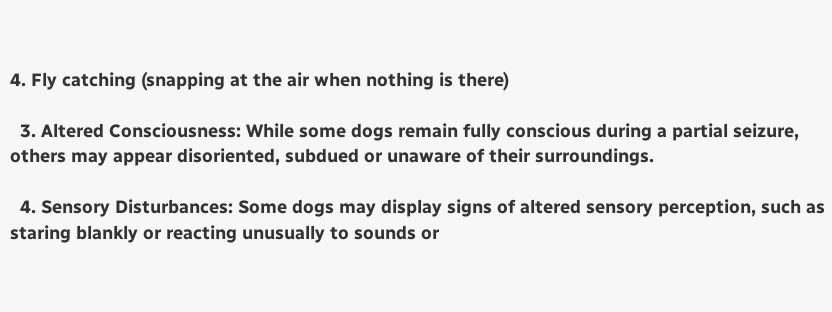4. Fly catching (snapping at the air when nothing is there)

  3. Altered Consciousness: While some dogs remain fully conscious during a partial seizure, others may appear disoriented, subdued or unaware of their surroundings.

  4. Sensory Disturbances: Some dogs may display signs of altered sensory perception, such as staring blankly or reacting unusually to sounds or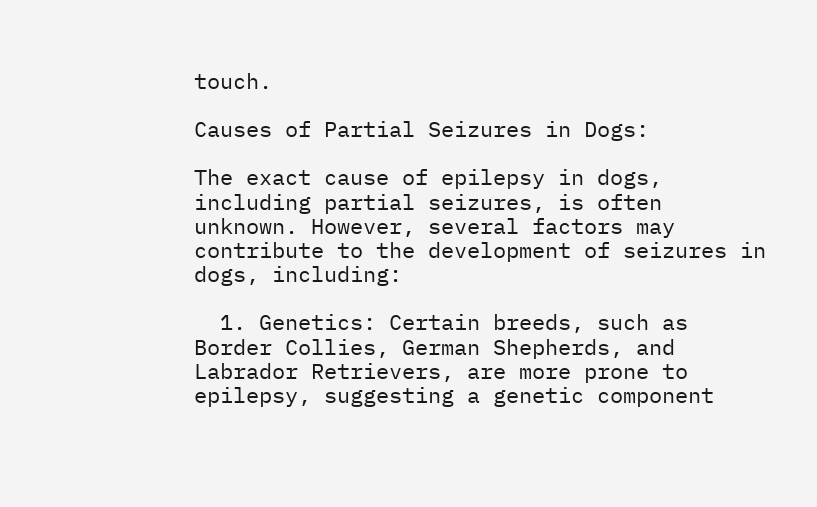touch.

Causes of Partial Seizures in Dogs:

The exact cause of epilepsy in dogs, including partial seizures, is often unknown. However, several factors may contribute to the development of seizures in dogs, including:

  1. Genetics: Certain breeds, such as Border Collies, German Shepherds, and Labrador Retrievers, are more prone to epilepsy, suggesting a genetic component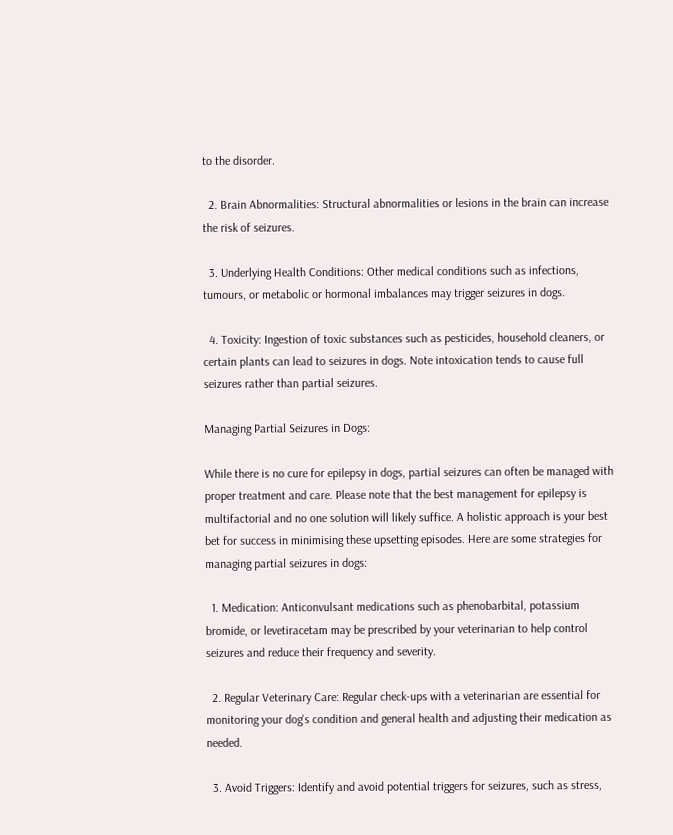to the disorder.

  2. Brain Abnormalities: Structural abnormalities or lesions in the brain can increase the risk of seizures.

  3. Underlying Health Conditions: Other medical conditions such as infections, tumours, or metabolic or hormonal imbalances may trigger seizures in dogs.

  4. Toxicity: Ingestion of toxic substances such as pesticides, household cleaners, or certain plants can lead to seizures in dogs. Note intoxication tends to cause full seizures rather than partial seizures.

Managing Partial Seizures in Dogs:

While there is no cure for epilepsy in dogs, partial seizures can often be managed with proper treatment and care. Please note that the best management for epilepsy is multifactorial and no one solution will likely suffice. A holistic approach is your best bet for success in minimising these upsetting episodes. Here are some strategies for managing partial seizures in dogs:

  1. Medication: Anticonvulsant medications such as phenobarbital, potassium bromide, or levetiracetam may be prescribed by your veterinarian to help control seizures and reduce their frequency and severity.

  2. Regular Veterinary Care: Regular check-ups with a veterinarian are essential for monitoring your dog's condition and general health and adjusting their medication as needed.

  3. Avoid Triggers: Identify and avoid potential triggers for seizures, such as stress,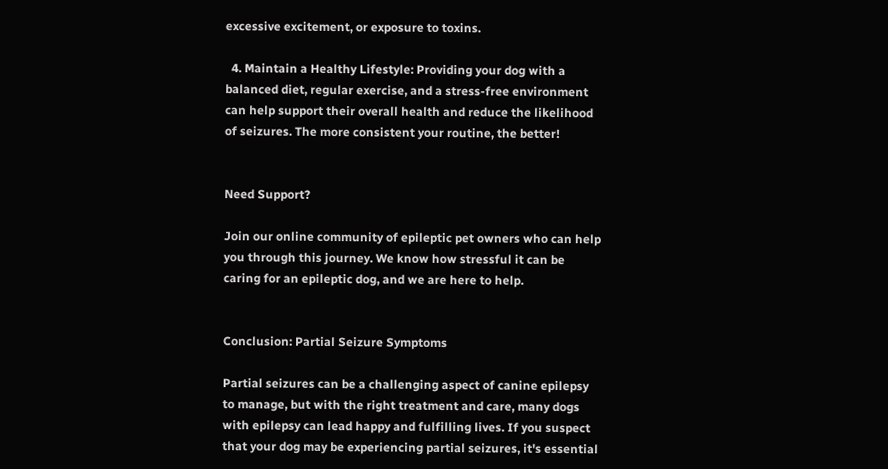excessive excitement, or exposure to toxins.

  4. Maintain a Healthy Lifestyle: Providing your dog with a balanced diet, regular exercise, and a stress-free environment can help support their overall health and reduce the likelihood of seizures. The more consistent your routine, the better!


Need Support?

Join our online community of epileptic pet owners who can help you through this journey. We know how stressful it can be caring for an epileptic dog, and we are here to help.


Conclusion: Partial Seizure Symptoms

Partial seizures can be a challenging aspect of canine epilepsy to manage, but with the right treatment and care, many dogs with epilepsy can lead happy and fulfilling lives. If you suspect that your dog may be experiencing partial seizures, it's essential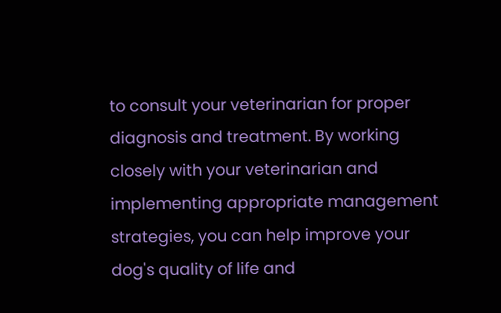to consult your veterinarian for proper diagnosis and treatment. By working closely with your veterinarian and implementing appropriate management strategies, you can help improve your dog's quality of life and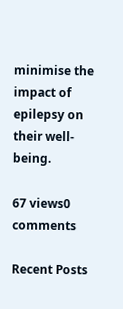minimise the impact of epilepsy on their well-being.

67 views0 comments

Recent Posts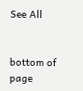See All


bottom of page